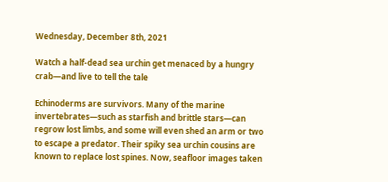Wednesday, December 8th, 2021

Watch a half-dead sea urchin get menaced by a hungry crab—and live to tell the tale

Echinoderms are survivors. Many of the marine invertebrates—such as starfish and brittle stars—can regrow lost limbs, and some will even shed an arm or two to escape a predator. Their spiky sea urchin cousins are known to replace lost spines. Now, seafloor images taken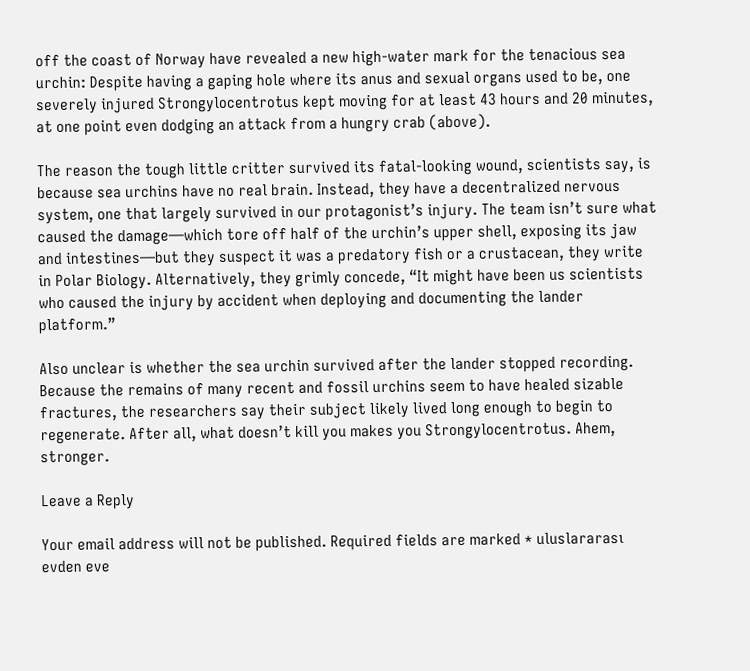off the coast of Norway have revealed a new high-water mark for the tenacious sea urchin: Despite having a gaping hole where its anus and sexual organs used to be, one severely injured Strongylocentrotus kept moving for at least 43 hours and 20 minutes, at one point even dodging an attack from a hungry crab (above).

The reason the tough little critter survived its fatal-looking wound, scientists say, is because sea urchins have no real brain. Instead, they have a decentralized nervous system, one that largely survived in our protagonist’s injury. The team isn’t sure what caused the damage—which tore off half of the urchin’s upper shell, exposing its jaw and intestines—but they suspect it was a predatory fish or a crustacean, they write in Polar Biology. Alternatively, they grimly concede, “It might have been us scientists who caused the injury by accident when deploying and documenting the lander platform.”

Also unclear is whether the sea urchin survived after the lander stopped recording. Because the remains of many recent and fossil urchins seem to have healed sizable fractures, the researchers say their subject likely lived long enough to begin to regenerate. After all, what doesn’t kill you makes you Strongylocentrotus. Ahem, stronger.

Leave a Reply

Your email address will not be published. Required fields are marked * uluslararası evden eve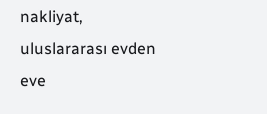nakliyat, uluslararası evden eve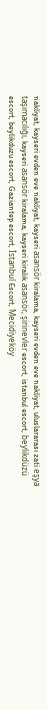nakliyat, kayseri evden eve nakliyat, kayseri asansör kiralama, kayseri evden eve nakliyat, uluslararası zati eşya taşımacılığı, kayseri asansör kiralama, kayseri kiralık asansör, şirinevler escort, istanbul escort, beylikdüzü escort, beylikduzu escort, Gaziantep escort, İstanbul Escort, Mecidiyeköy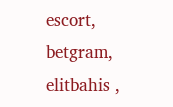escort, betgram, elitbahis ,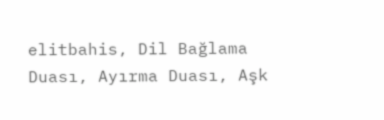elitbahis, Dil Bağlama Duası, Ayırma Duası, Aşk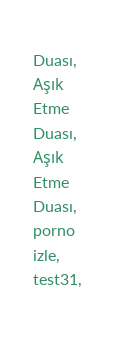Duası, Aşık Etme Duası, Aşık Etme Duası, porno izle, test31,